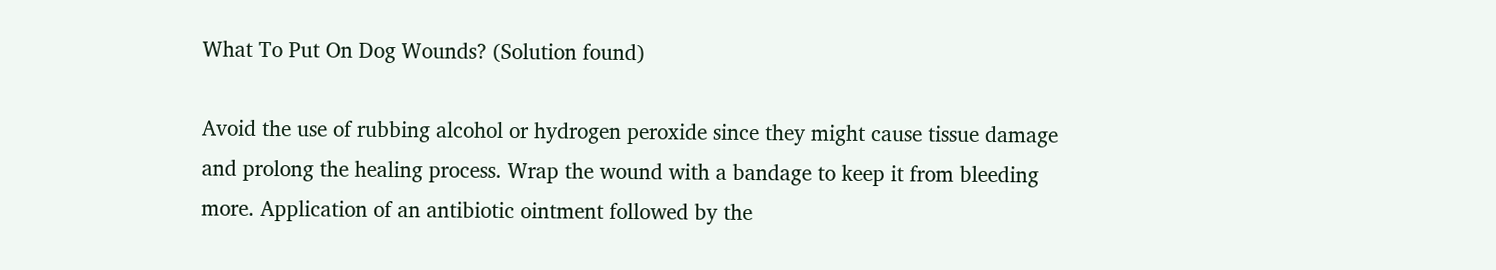What To Put On Dog Wounds? (Solution found)

Avoid the use of rubbing alcohol or hydrogen peroxide since they might cause tissue damage and prolong the healing process. Wrap the wound with a bandage to keep it from bleeding more. Application of an antibiotic ointment followed by the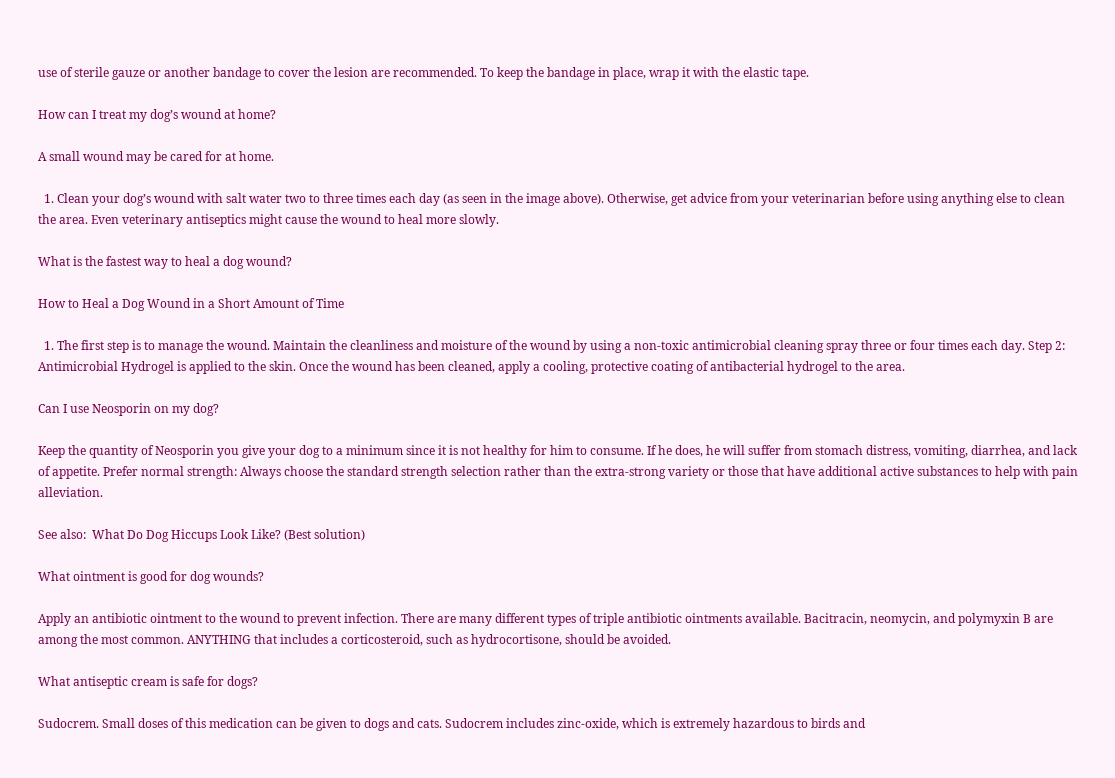use of sterile gauze or another bandage to cover the lesion are recommended. To keep the bandage in place, wrap it with the elastic tape.

How can I treat my dog’s wound at home?

A small wound may be cared for at home.

  1. Clean your dog’s wound with salt water two to three times each day (as seen in the image above). Otherwise, get advice from your veterinarian before using anything else to clean the area. Even veterinary antiseptics might cause the wound to heal more slowly.

What is the fastest way to heal a dog wound?

How to Heal a Dog Wound in a Short Amount of Time

  1. The first step is to manage the wound. Maintain the cleanliness and moisture of the wound by using a non-toxic antimicrobial cleaning spray three or four times each day. Step 2: Antimicrobial Hydrogel is applied to the skin. Once the wound has been cleaned, apply a cooling, protective coating of antibacterial hydrogel to the area.

Can I use Neosporin on my dog?

Keep the quantity of Neosporin you give your dog to a minimum since it is not healthy for him to consume. If he does, he will suffer from stomach distress, vomiting, diarrhea, and lack of appetite. Prefer normal strength: Always choose the standard strength selection rather than the extra-strong variety or those that have additional active substances to help with pain alleviation.

See also:  What Do Dog Hiccups Look Like? (Best solution)

What ointment is good for dog wounds?

Apply an antibiotic ointment to the wound to prevent infection. There are many different types of triple antibiotic ointments available. Bacitracin, neomycin, and polymyxin B are among the most common. ANYTHING that includes a corticosteroid, such as hydrocortisone, should be avoided.

What antiseptic cream is safe for dogs?

Sudocrem. Small doses of this medication can be given to dogs and cats. Sudocrem includes zinc-oxide, which is extremely hazardous to birds and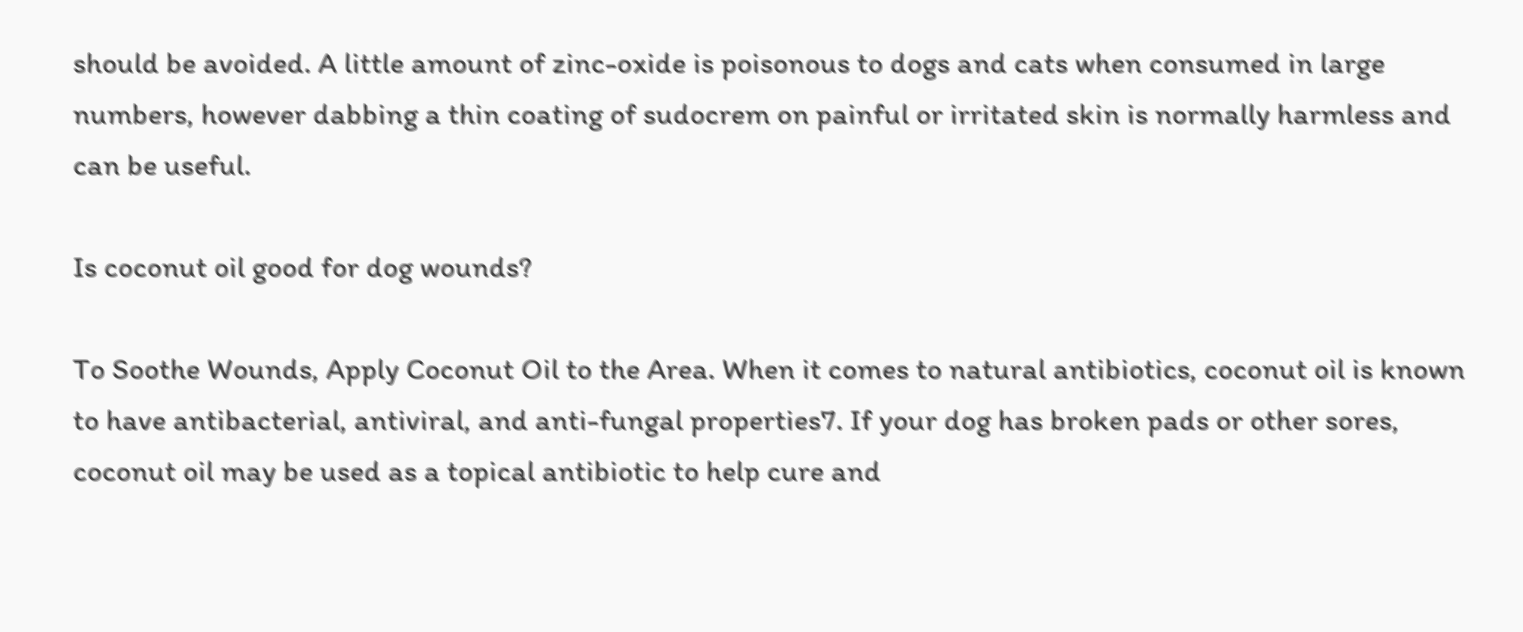should be avoided. A little amount of zinc-oxide is poisonous to dogs and cats when consumed in large numbers, however dabbing a thin coating of sudocrem on painful or irritated skin is normally harmless and can be useful.

Is coconut oil good for dog wounds?

To Soothe Wounds, Apply Coconut Oil to the Area. When it comes to natural antibiotics, coconut oil is known to have antibacterial, antiviral, and anti-fungal properties7. If your dog has broken pads or other sores, coconut oil may be used as a topical antibiotic to help cure and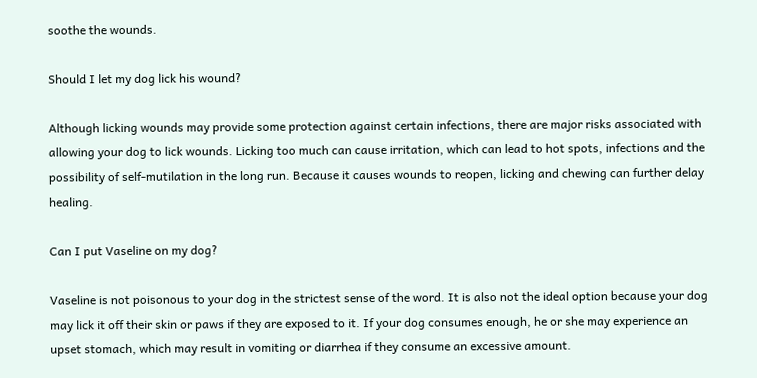soothe the wounds.

Should I let my dog lick his wound?

Although licking wounds may provide some protection against certain infections, there are major risks associated with allowing your dog to lick wounds. Licking too much can cause irritation, which can lead to hot spots, infections and the possibility of self-mutilation in the long run. Because it causes wounds to reopen, licking and chewing can further delay healing.

Can I put Vaseline on my dog?

Vaseline is not poisonous to your dog in the strictest sense of the word. It is also not the ideal option because your dog may lick it off their skin or paws if they are exposed to it. If your dog consumes enough, he or she may experience an upset stomach, which may result in vomiting or diarrhea if they consume an excessive amount.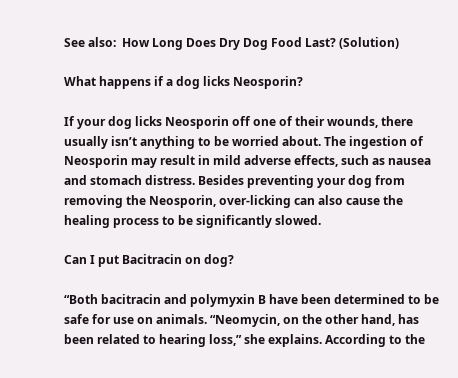See also:  How Long Does Dry Dog Food Last? (Solution)

What happens if a dog licks Neosporin?

If your dog licks Neosporin off one of their wounds, there usually isn’t anything to be worried about. The ingestion of Neosporin may result in mild adverse effects, such as nausea and stomach distress. Besides preventing your dog from removing the Neosporin, over-licking can also cause the healing process to be significantly slowed.

Can I put Bacitracin on dog?

“Both bacitracin and polymyxin B have been determined to be safe for use on animals. “Neomycin, on the other hand, has been related to hearing loss,” she explains. According to the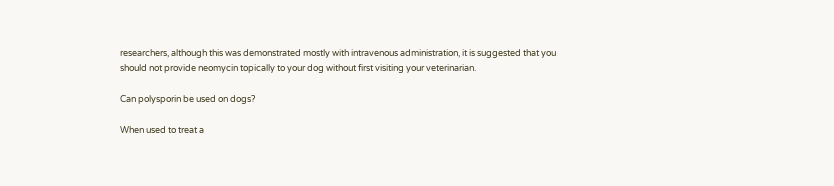researchers, although this was demonstrated mostly with intravenous administration, it is suggested that you should not provide neomycin topically to your dog without first visiting your veterinarian.

Can polysporin be used on dogs?

When used to treat a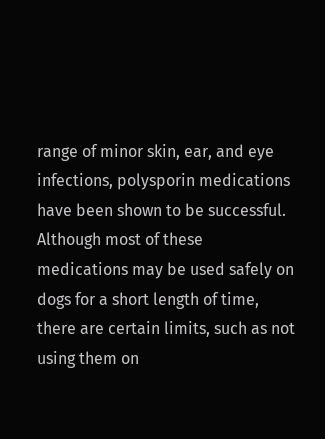range of minor skin, ear, and eye infections, polysporin medications have been shown to be successful. Although most of these medications may be used safely on dogs for a short length of time, there are certain limits, such as not using them on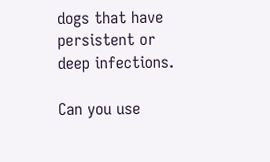dogs that have persistent or deep infections.

Can you use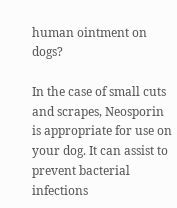human ointment on dogs?

In the case of small cuts and scrapes, Neosporin is appropriate for use on your dog. It can assist to prevent bacterial infections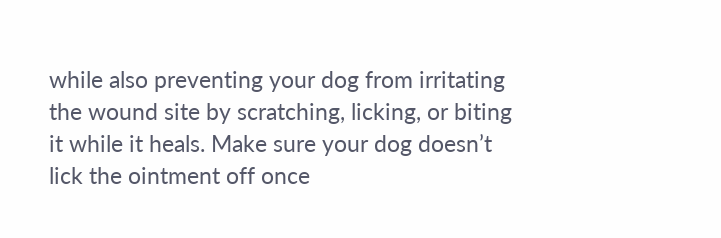while also preventing your dog from irritating the wound site by scratching, licking, or biting it while it heals. Make sure your dog doesn’t lick the ointment off once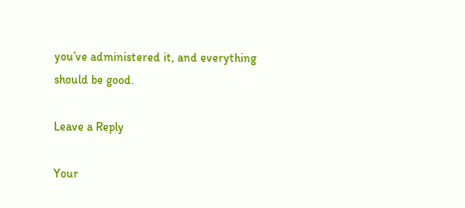you’ve administered it, and everything should be good.

Leave a Reply

Your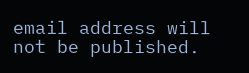email address will not be published.